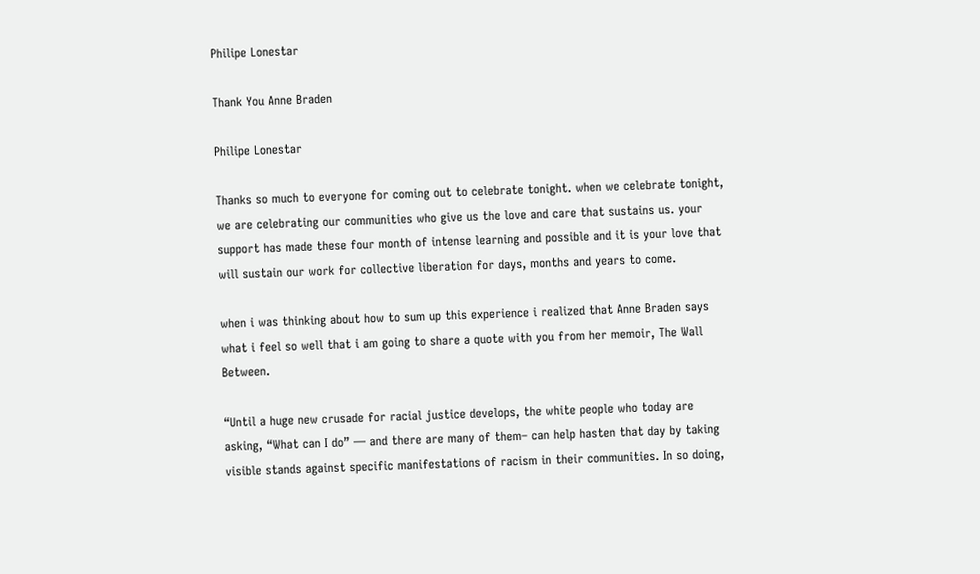Philipe Lonestar

Thank You Anne Braden

Philipe Lonestar

Thanks so much to everyone for coming out to celebrate tonight. when we celebrate tonight, we are celebrating our communities who give us the love and care that sustains us. your support has made these four month of intense learning and possible and it is your love that will sustain our work for collective liberation for days, months and years to come.

when i was thinking about how to sum up this experience i realized that Anne Braden says what i feel so well that i am going to share a quote with you from her memoir, The Wall Between.

“Until a huge new crusade for racial justice develops, the white people who today are asking, “What can I do” — and there are many of them– can help hasten that day by taking visible stands against specific manifestations of racism in their communities. In so doing,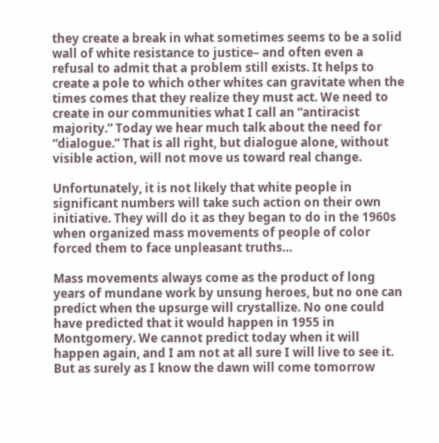they create a break in what sometimes seems to be a solid wall of white resistance to justice– and often even a refusal to admit that a problem still exists. It helps to create a pole to which other whites can gravitate when the times comes that they realize they must act. We need to create in our communities what I call an “antiracist majority.” Today we hear much talk about the need for “dialogue.” That is all right, but dialogue alone, without visible action, will not move us toward real change.

Unfortunately, it is not likely that white people in significant numbers will take such action on their own initiative. They will do it as they began to do in the 1960s when organized mass movements of people of color forced them to face unpleasant truths…

Mass movements always come as the product of long years of mundane work by unsung heroes, but no one can predict when the upsurge will crystallize. No one could have predicted that it would happen in 1955 in Montgomery. We cannot predict today when it will happen again, and I am not at all sure I will live to see it. But as surely as I know the dawn will come tomorrow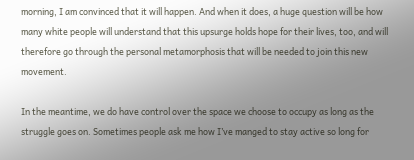morning, I am convinced that it will happen. And when it does, a huge question will be how many white people will understand that this upsurge holds hope for their lives, too, and will therefore go through the personal metamorphosis that will be needed to join this new movement.

In the meantime, we do have control over the space we choose to occupy as long as the struggle goes on. Sometimes people ask me how I’ve manged to stay active so long for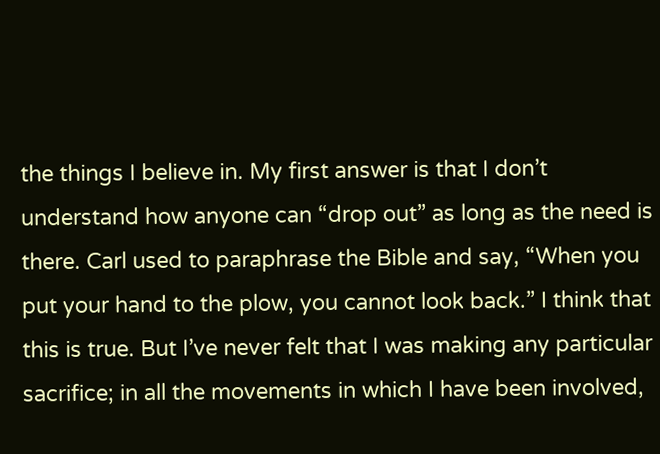the things I believe in. My first answer is that I don’t understand how anyone can “drop out” as long as the need is there. Carl used to paraphrase the Bible and say, “When you put your hand to the plow, you cannot look back.” I think that this is true. But I’ve never felt that I was making any particular sacrifice; in all the movements in which I have been involved,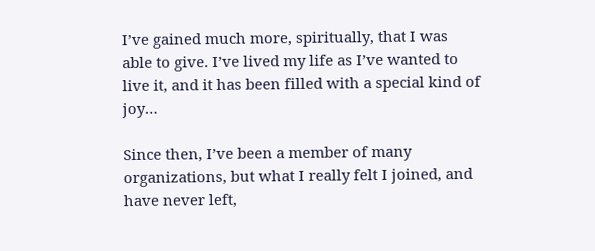I’ve gained much more, spiritually, that I was able to give. I’ve lived my life as I’ve wanted to live it, and it has been filled with a special kind of joy…

Since then, I’ve been a member of many organizations, but what I really felt I joined, and have never left,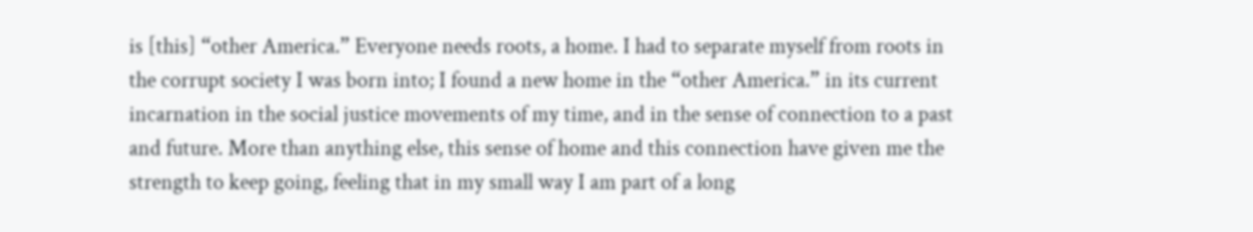is [this] “other America.” Everyone needs roots, a home. I had to separate myself from roots in the corrupt society I was born into; I found a new home in the “other America.” in its current incarnation in the social justice movements of my time, and in the sense of connection to a past and future. More than anything else, this sense of home and this connection have given me the strength to keep going, feeling that in my small way I am part of a long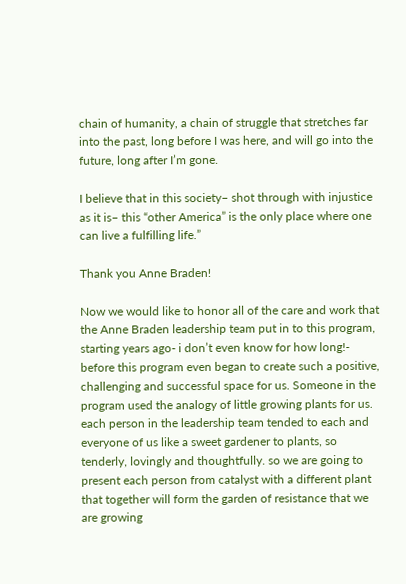chain of humanity, a chain of struggle that stretches far into the past, long before I was here, and will go into the future, long after I’m gone.

I believe that in this society– shot through with injustice as it is– this “other America” is the only place where one can live a fulfilling life.”

Thank you Anne Braden!

Now we would like to honor all of the care and work that the Anne Braden leadership team put in to this program, starting years ago- i don’t even know for how long!- before this program even began to create such a positive, challenging and successful space for us. Someone in the program used the analogy of little growing plants for us.  each person in the leadership team tended to each and everyone of us like a sweet gardener to plants, so tenderly, lovingly and thoughtfully. so we are going to present each person from catalyst with a different plant that together will form the garden of resistance that we are growing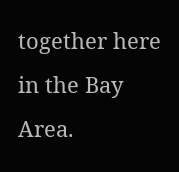together here in the Bay Area.